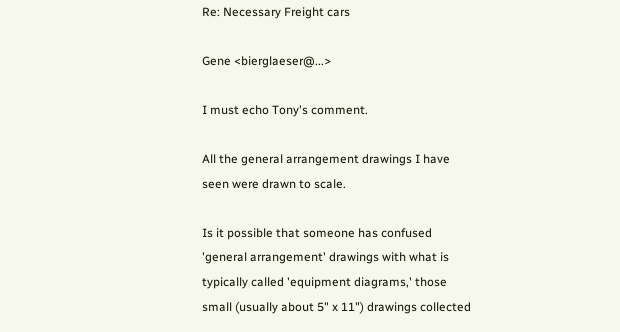Re: Necessary Freight cars

Gene <bierglaeser@...>

I must echo Tony's comment.

All the general arrangement drawings I have seen were drawn to scale.

Is it possible that someone has confused 'general arrangement' drawings with what is typically called 'equipment diagrams,' those small (usually about 5" x 11") drawings collected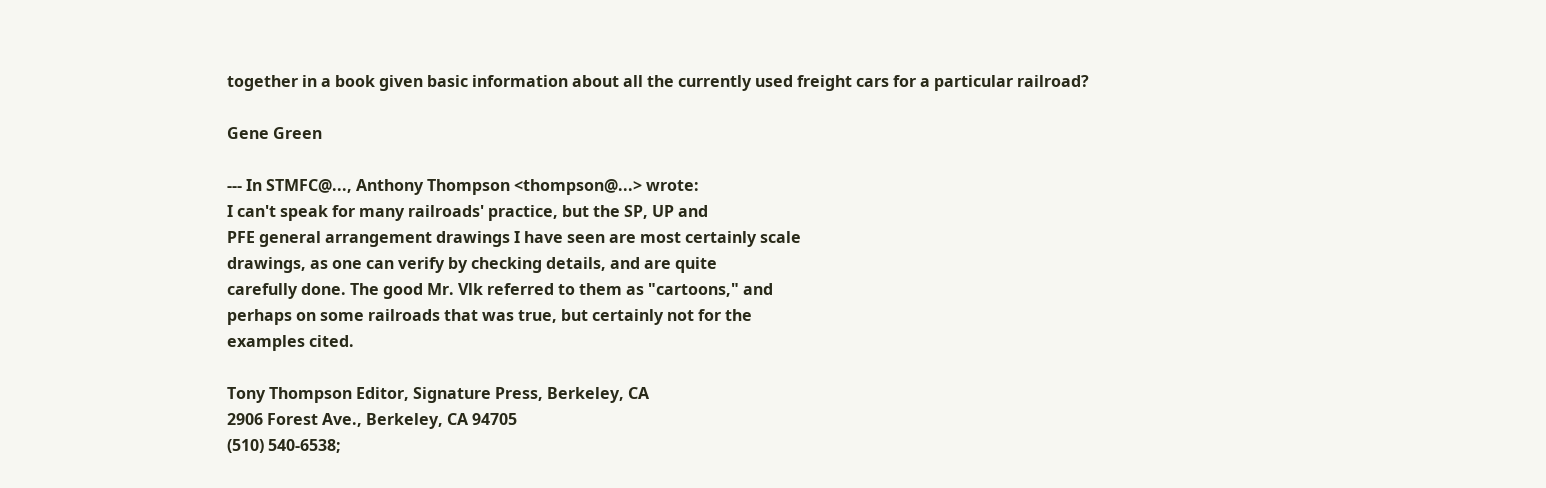together in a book given basic information about all the currently used freight cars for a particular railroad?

Gene Green

--- In STMFC@..., Anthony Thompson <thompson@...> wrote:
I can't speak for many railroads' practice, but the SP, UP and
PFE general arrangement drawings I have seen are most certainly scale
drawings, as one can verify by checking details, and are quite
carefully done. The good Mr. Vlk referred to them as "cartoons," and
perhaps on some railroads that was true, but certainly not for the
examples cited.

Tony Thompson Editor, Signature Press, Berkeley, CA
2906 Forest Ave., Berkeley, CA 94705
(510) 540-6538;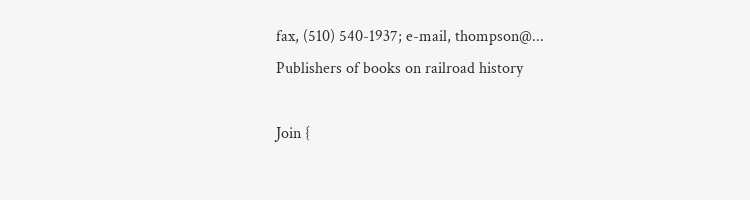fax, (510) 540-1937; e-mail, thompson@...
Publishers of books on railroad history

Join {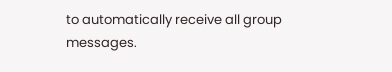to automatically receive all group messages.